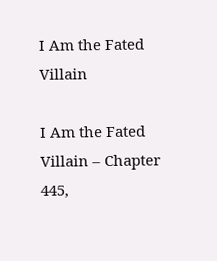I Am the Fated Villain

I Am the Fated Villain – Chapter 445,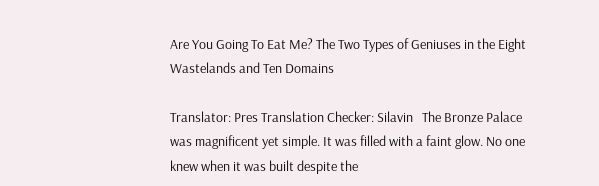Are You Going To Eat Me? The Two Types of Geniuses in the Eight Wastelands and Ten Domains

Translator: Pres Translation Checker: Silavin   The Bronze Palace was magnificent yet simple. It was filled with a faint glow. No one knew when it was built despite the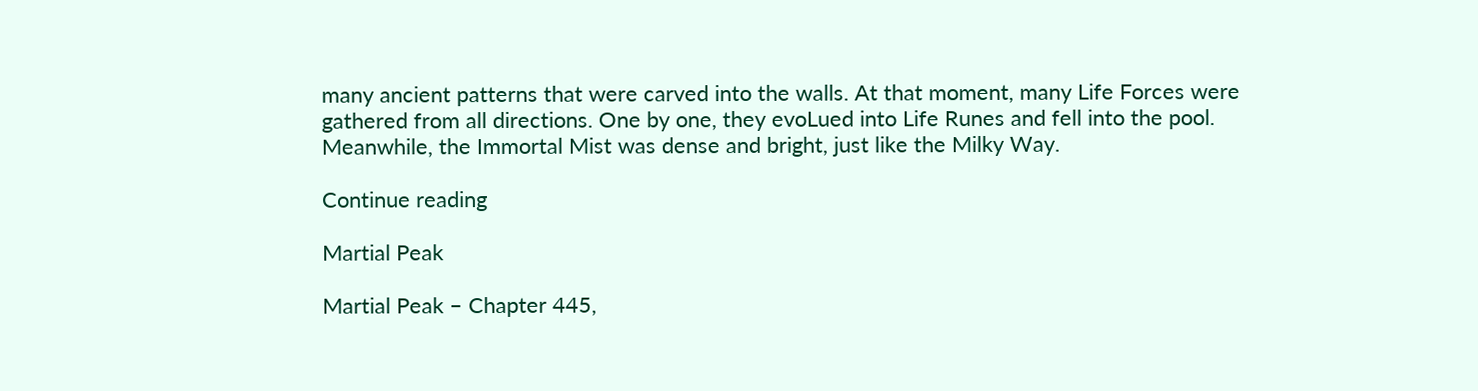many ancient patterns that were carved into the walls. At that moment, many Life Forces were gathered from all directions. One by one, they evoLued into Life Runes and fell into the pool. Meanwhile, the Immortal Mist was dense and bright, just like the Milky Way.

Continue reading

Martial Peak

Martial Peak – Chapter 445,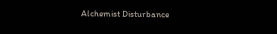Alchemist Disturbance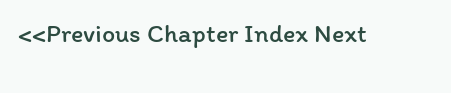<<Previous Chapter Index Next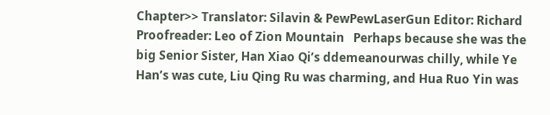Chapter>> Translator: Silavin & PewPewLaserGun Editor: Richard Proofreader: Leo of Zion Mountain   Perhaps because she was the big Senior Sister, Han Xiao Qi’s ddemeanourwas chilly, while Ye Han’s was cute, Liu Qing Ru was charming, and Hua Ruo Yin was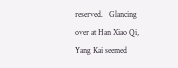reserved.   Glancing over at Han Xiao Qi, Yang Kai seemed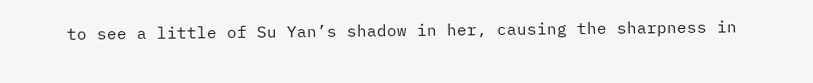to see a little of Su Yan’s shadow in her, causing the sharpness in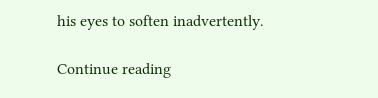his eyes to soften inadvertently.

Continue reading